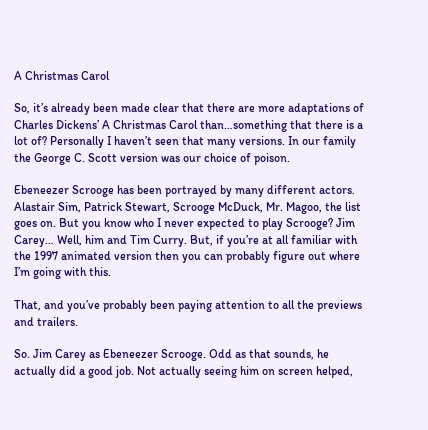A Christmas Carol

So, it’s already been made clear that there are more adaptations of Charles Dickens’ A Christmas Carol than…something that there is a lot of? Personally I haven’t seen that many versions. In our family the George C. Scott version was our choice of poison.

Ebeneezer Scrooge has been portrayed by many different actors. Alastair Sim, Patrick Stewart, Scrooge McDuck, Mr. Magoo, the list goes on. But you know who I never expected to play Scrooge? Jim Carey… Well, him and Tim Curry. But, if you’re at all familiar with the 1997 animated version then you can probably figure out where I’m going with this.

That, and you’ve probably been paying attention to all the previews and trailers.

So. Jim Carey as Ebeneezer Scrooge. Odd as that sounds, he actually did a good job. Not actually seeing him on screen helped,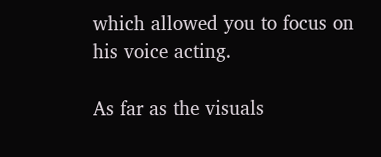which allowed you to focus on his voice acting.

As far as the visuals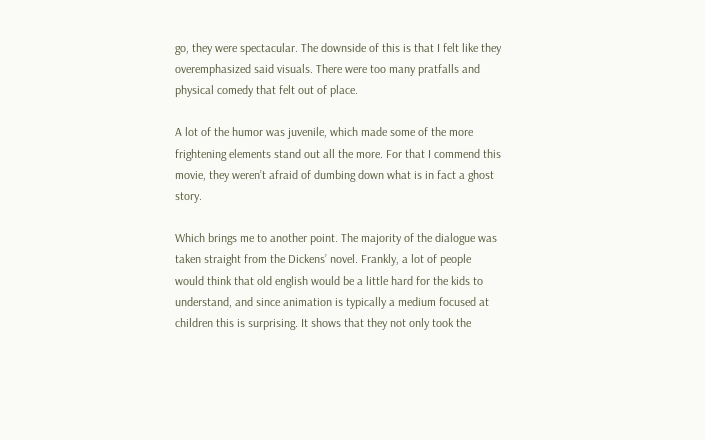go, they were spectacular. The downside of this is that I felt like they overemphasized said visuals. There were too many pratfalls and physical comedy that felt out of place.

A lot of the humor was juvenile, which made some of the more frightening elements stand out all the more. For that I commend this movie, they weren’t afraid of dumbing down what is in fact a ghost story.

Which brings me to another point. The majority of the dialogue was taken straight from the Dickens’ novel. Frankly, a lot of people would think that old english would be a little hard for the kids to understand, and since animation is typically a medium focused at children this is surprising. It shows that they not only took the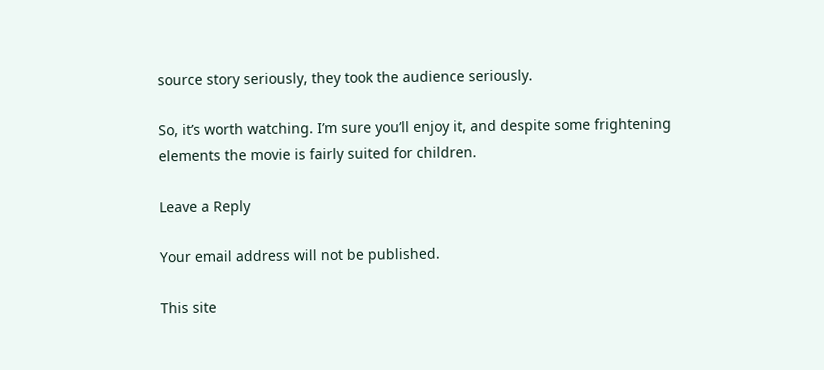source story seriously, they took the audience seriously.

So, it’s worth watching. I’m sure you’ll enjoy it, and despite some frightening elements the movie is fairly suited for children.

Leave a Reply

Your email address will not be published.

This site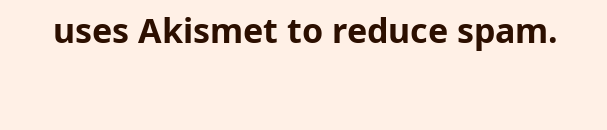uses Akismet to reduce spam.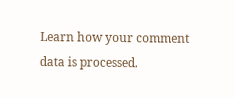Learn how your comment data is processed.